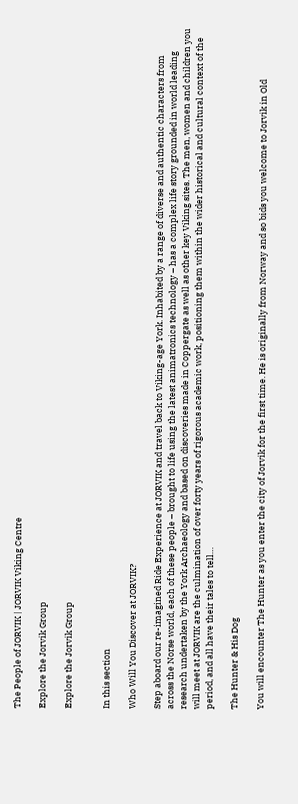The People of JORVIK | JORVIK Viking Centre

Explore the Jorvik Group

Explore the Jorvik Group


In this section

Who Will You Discover at JORVIK?

Step aboard our re-imagined Ride Experience at JORVIK and travel back to Viking-age York. Inhabited by a range of diverse and authentic characters from across the Norse world, each of these people – brought to life using the latest animatronics technology – has a complex life story grounded in world leading research undertaken by the York Archaeology and based on discoveries made in Coppergate as well as other key Viking sites. The men, women and children you will meet at JORVIK are the culmination of over forty years of rigorous academic work, positioning them within the wider historical and cultural context of the period, and all have their tales to tell…

The Hunter & His Dog

You will encounter The Hunter as you enter the city of Jorvik for the first time. He is originally from Norway and so bids you welcome to Jorvik in Old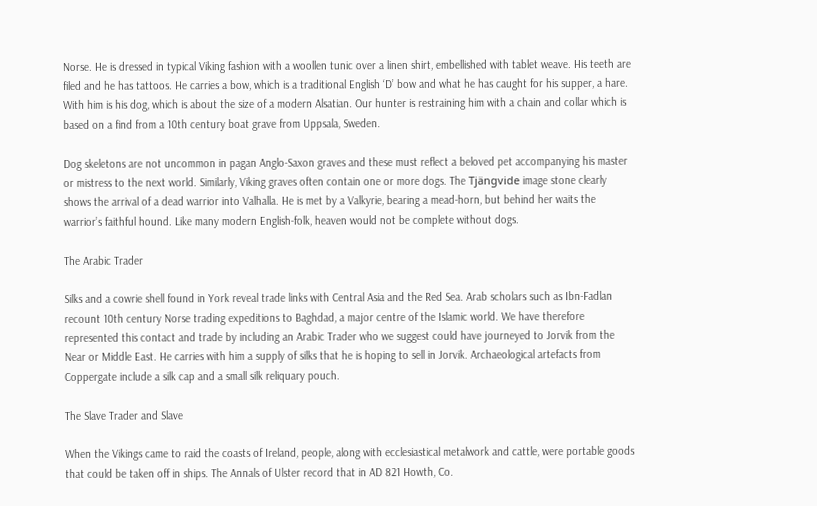Norse. He is dressed in typical Viking fashion with a woollen tunic over a linen shirt, embellished with tablet weave. His teeth are filed and he has tattoos. He carries a bow, which is a traditional English ‘D’ bow and what he has caught for his supper, a hare. With him is his dog, which is about the size of a modern Alsatian. Our hunter is restraining him with a chain and collar which is based on a find from a 10th century boat grave from Uppsala, Sweden.

Dog skeletons are not uncommon in pagan Anglo-Saxon graves and these must reflect a beloved pet accompanying his master or mistress to the next world. Similarly, Viking graves often contain one or more dogs. The Tjängvide image stone clearly shows the arrival of a dead warrior into Valhalla. He is met by a Valkyrie, bearing a mead-horn, but behind her waits the warrior’s faithful hound. Like many modern English-folk, heaven would not be complete without dogs.

The Arabic Trader

Silks and a cowrie shell found in York reveal trade links with Central Asia and the Red Sea. Arab scholars such as Ibn-Fadlan recount 10th century Norse trading expeditions to Baghdad, a major centre of the Islamic world. We have therefore represented this contact and trade by including an Arabic Trader who we suggest could have journeyed to Jorvik from the Near or Middle East. He carries with him a supply of silks that he is hoping to sell in Jorvik. Archaeological artefacts from Coppergate include a silk cap and a small silk reliquary pouch.

The Slave Trader and Slave

When the Vikings came to raid the coasts of Ireland, people, along with ecclesiastical metalwork and cattle, were portable goods that could be taken off in ships. The Annals of Ulster record that in AD 821 Howth, Co.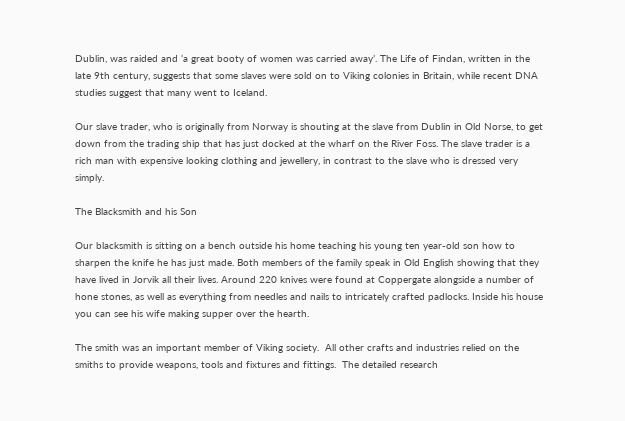Dublin, was raided and ‘a great booty of women was carried away’. The Life of Findan, written in the late 9th century, suggests that some slaves were sold on to Viking colonies in Britain, while recent DNA studies suggest that many went to Iceland.

Our slave trader, who is originally from Norway is shouting at the slave from Dublin in Old Norse, to get down from the trading ship that has just docked at the wharf on the River Foss. The slave trader is a rich man with expensive looking clothing and jewellery, in contrast to the slave who is dressed very simply.

The Blacksmith and his Son

Our blacksmith is sitting on a bench outside his home teaching his young ten year-old son how to sharpen the knife he has just made. Both members of the family speak in Old English showing that they have lived in Jorvik all their lives. Around 220 knives were found at Coppergate alongside a number of hone stones, as well as everything from needles and nails to intricately crafted padlocks. Inside his house you can see his wife making supper over the hearth.

The smith was an important member of Viking society.  All other crafts and industries relied on the smiths to provide weapons, tools and fixtures and fittings.  The detailed research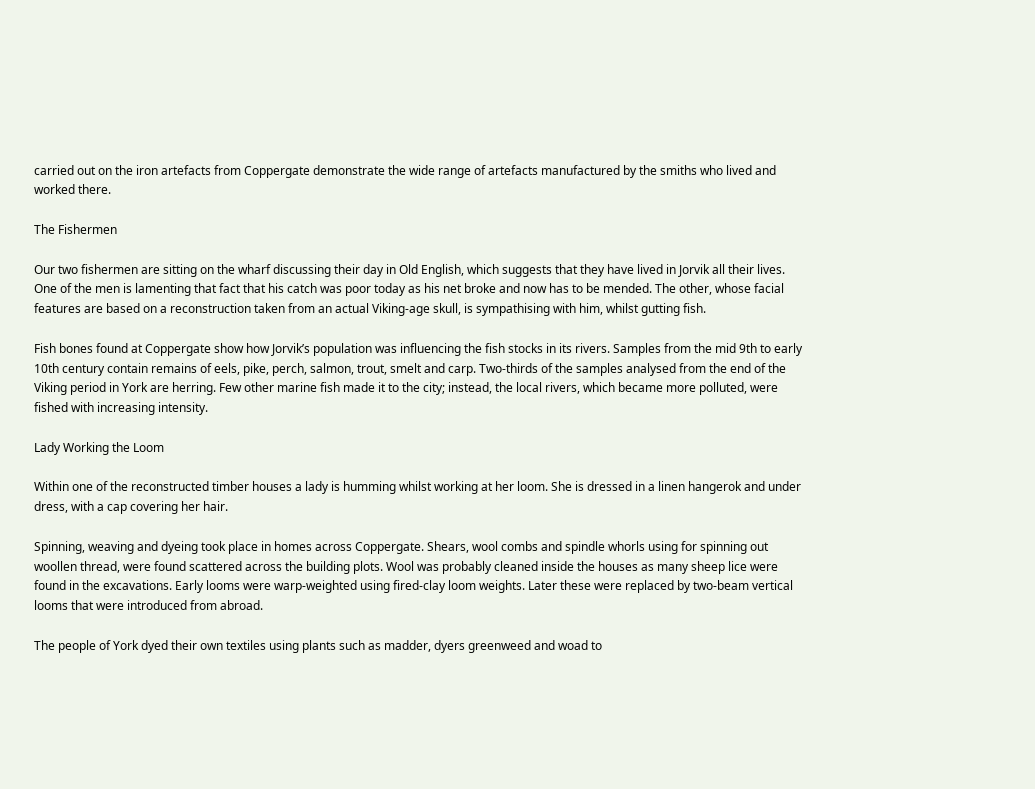carried out on the iron artefacts from Coppergate demonstrate the wide range of artefacts manufactured by the smiths who lived and worked there.

The Fishermen

Our two fishermen are sitting on the wharf discussing their day in Old English, which suggests that they have lived in Jorvik all their lives. One of the men is lamenting that fact that his catch was poor today as his net broke and now has to be mended. The other, whose facial features are based on a reconstruction taken from an actual Viking-age skull, is sympathising with him, whilst gutting fish.

Fish bones found at Coppergate show how Jorvik’s population was influencing the fish stocks in its rivers. Samples from the mid 9th to early 10th century contain remains of eels, pike, perch, salmon, trout, smelt and carp. Two-thirds of the samples analysed from the end of the Viking period in York are herring. Few other marine fish made it to the city; instead, the local rivers, which became more polluted, were fished with increasing intensity.

Lady Working the Loom

Within one of the reconstructed timber houses a lady is humming whilst working at her loom. She is dressed in a linen hangerok and under dress, with a cap covering her hair.

Spinning, weaving and dyeing took place in homes across Coppergate. Shears, wool combs and spindle whorls using for spinning out woollen thread, were found scattered across the building plots. Wool was probably cleaned inside the houses as many sheep lice were found in the excavations. Early looms were warp-weighted using fired-clay loom weights. Later these were replaced by two-beam vertical looms that were introduced from abroad.

The people of York dyed their own textiles using plants such as madder, dyers greenweed and woad to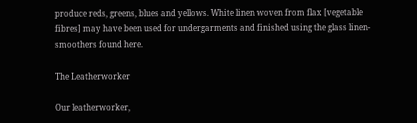produce reds, greens, blues and yellows. White linen woven from flax [vegetable fibres] may have been used for undergarments and finished using the glass linen-smoothers found here.

The Leatherworker

Our leatherworker,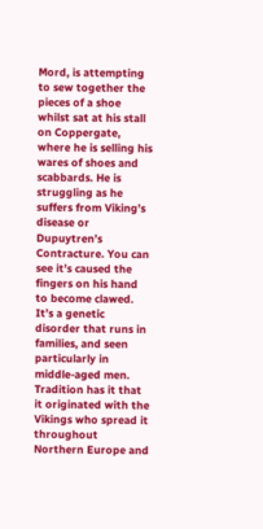Mord, is attempting to sew together the pieces of a shoe whilst sat at his stall on Coppergate, where he is selling his wares of shoes and scabbards. He is struggling as he suffers from Viking’s disease or Dupuytren’s Contracture. You can see it’s caused the fingers on his hand to become clawed. It’s a genetic disorder that runs in families, and seen particularly in middle-aged men. Tradition has it that it originated with the Vikings who spread it throughout Northern Europe and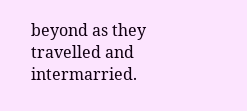beyond as they travelled and intermarried.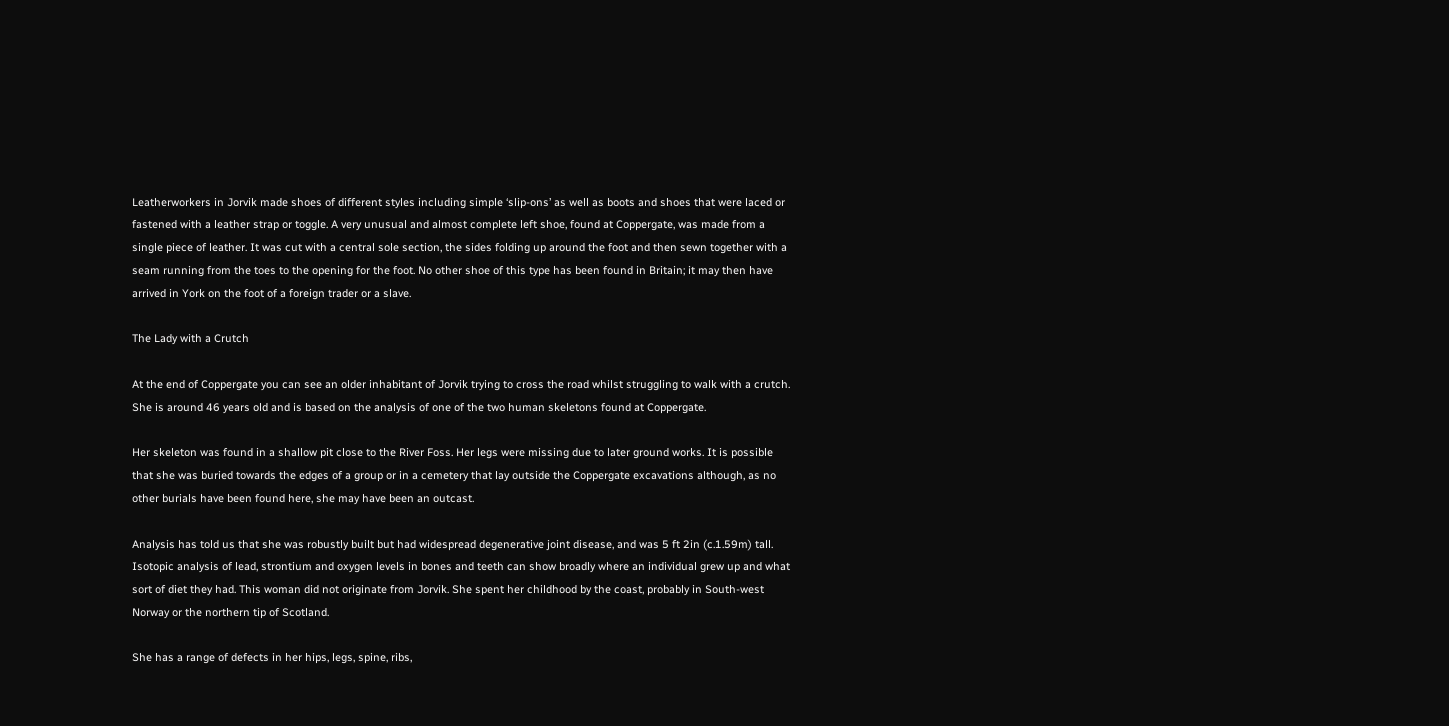Leatherworkers in Jorvik made shoes of different styles including simple ‘slip-ons’ as well as boots and shoes that were laced or fastened with a leather strap or toggle. A very unusual and almost complete left shoe, found at Coppergate, was made from a single piece of leather. It was cut with a central sole section, the sides folding up around the foot and then sewn together with a seam running from the toes to the opening for the foot. No other shoe of this type has been found in Britain; it may then have arrived in York on the foot of a foreign trader or a slave.

The Lady with a Crutch

At the end of Coppergate you can see an older inhabitant of Jorvik trying to cross the road whilst struggling to walk with a crutch. She is around 46 years old and is based on the analysis of one of the two human skeletons found at Coppergate.

Her skeleton was found in a shallow pit close to the River Foss. Her legs were missing due to later ground works. It is possible that she was buried towards the edges of a group or in a cemetery that lay outside the Coppergate excavations although, as no other burials have been found here, she may have been an outcast.

Analysis has told us that she was robustly built but had widespread degenerative joint disease, and was 5 ft 2in (c.1.59m) tall. Isotopic analysis of lead, strontium and oxygen levels in bones and teeth can show broadly where an individual grew up and what sort of diet they had. This woman did not originate from Jorvik. She spent her childhood by the coast, probably in South-west Norway or the northern tip of Scotland.

She has a range of defects in her hips, legs, spine, ribs,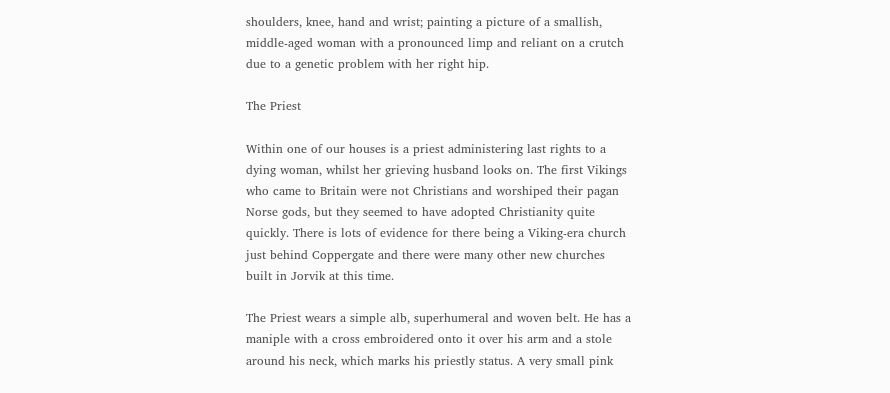shoulders, knee, hand and wrist; painting a picture of a smallish, middle-aged woman with a pronounced limp and reliant on a crutch due to a genetic problem with her right hip.

The Priest

Within one of our houses is a priest administering last rights to a dying woman, whilst her grieving husband looks on. The first Vikings who came to Britain were not Christians and worshiped their pagan Norse gods, but they seemed to have adopted Christianity quite quickly. There is lots of evidence for there being a Viking-era church just behind Coppergate and there were many other new churches built in Jorvik at this time.

The Priest wears a simple alb, superhumeral and woven belt. He has a maniple with a cross embroidered onto it over his arm and a stole around his neck, which marks his priestly status. A very small pink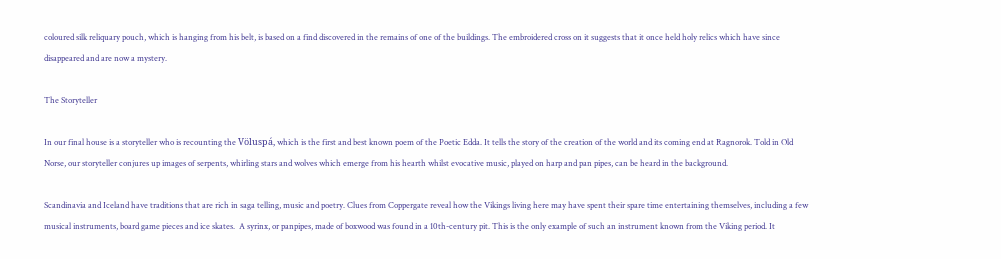coloured silk reliquary pouch, which is hanging from his belt, is based on a find discovered in the remains of one of the buildings. The embroidered cross on it suggests that it once held holy relics which have since disappeared and are now a mystery.

The Storyteller

In our final house is a storyteller who is recounting the Völuspá, which is the first and best known poem of the Poetic Edda. It tells the story of the creation of the world and its coming end at Ragnorok. Told in Old Norse, our storyteller conjures up images of serpents, whirling stars and wolves which emerge from his hearth whilst evocative music, played on harp and pan pipes, can be heard in the background.

Scandinavia and Iceland have traditions that are rich in saga telling, music and poetry. Clues from Coppergate reveal how the Vikings living here may have spent their spare time entertaining themselves, including a few musical instruments, board game pieces and ice skates.  A syrinx, or panpipes, made of boxwood was found in a 10th-century pit. This is the only example of such an instrument known from the Viking period. It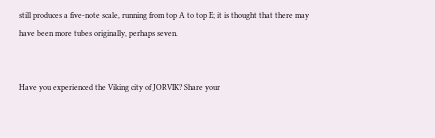still produces a five-note scale, running from top A to top E; it is thought that there may have been more tubes originally, perhaps seven.


Have you experienced the Viking city of JORVIK? Share your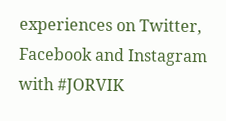experiences on Twitter, Facebook and Instagram with #JORVIK